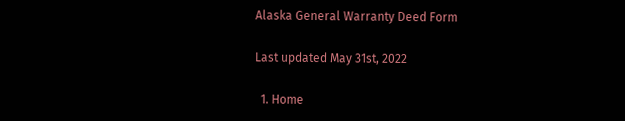Alaska General Warranty Deed Form

Last updated May 31st, 2022

  1. Home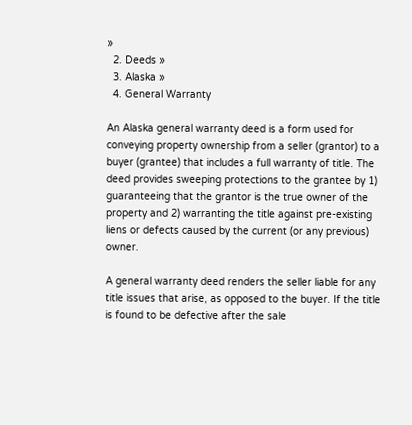»
  2. Deeds »
  3. Alaska »
  4. General Warranty

An Alaska general warranty deed is a form used for conveying property ownership from a seller (grantor) to a buyer (grantee) that includes a full warranty of title. The deed provides sweeping protections to the grantee by 1) guaranteeing that the grantor is the true owner of the property and 2) warranting the title against pre-existing liens or defects caused by the current (or any previous) owner.

A general warranty deed renders the seller liable for any title issues that arise, as opposed to the buyer. If the title is found to be defective after the sale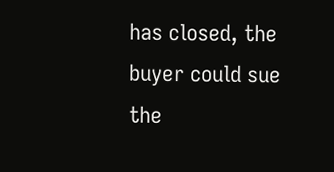has closed, the buyer could sue the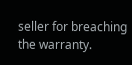seller for breaching the warranty.